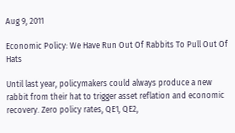Aug 9, 2011

Economic Policy: We Have Run Out Of Rabbits To Pull Out Of Hats

Until last year, policymakers could always produce a new rabbit from their hat to trigger asset reflation and economic recovery. Zero policy rates, QE1, QE2,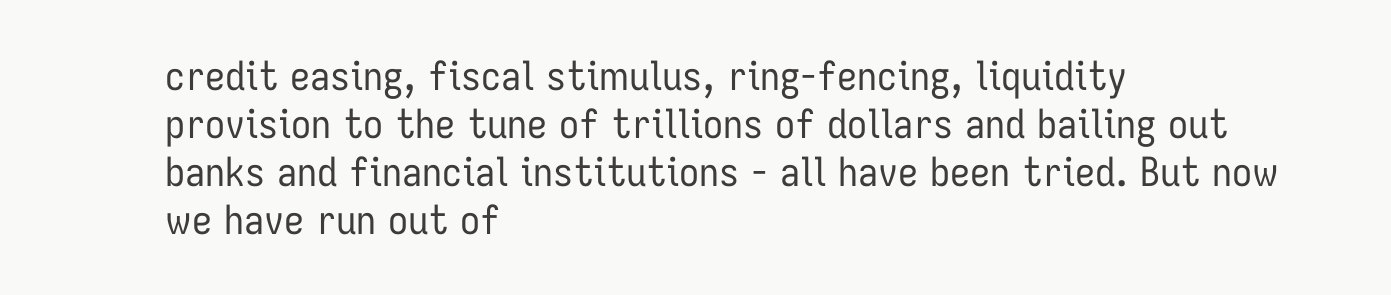credit easing, fiscal stimulus, ring-fencing, liquidity provision to the tune of trillions of dollars and bailing out banks and financial institutions - all have been tried. But now we have run out of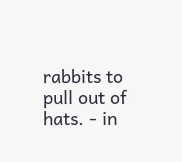rabbits to pull out of hats. - in